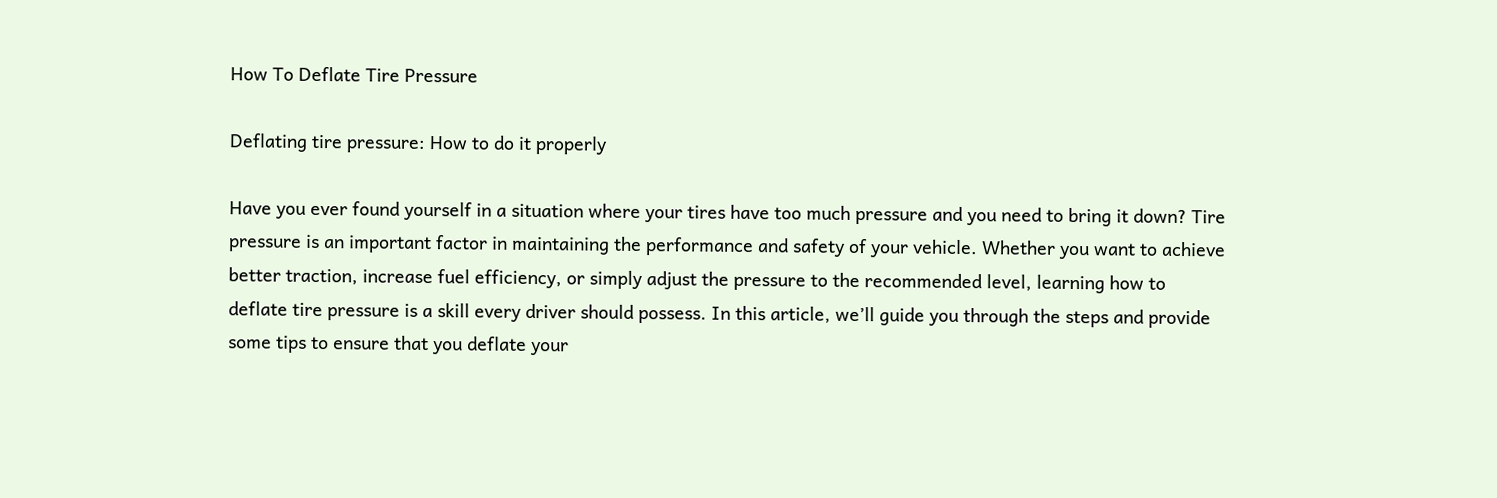How To Deflate Tire Pressure

Deflating tire pressure: How to do it properly

Have you ever found yourself in a situation where your tires have too much pressure and you need to bring it down? Tire pressure is an important factor in maintaining the performance and safety of your vehicle. Whether you want to achieve better traction, increase fuel efficiency, or simply adjust the pressure to the recommended level, learning how to deflate tire pressure is a skill every driver should possess. In this article, we’ll guide you through the steps and provide some tips to ensure that you deflate your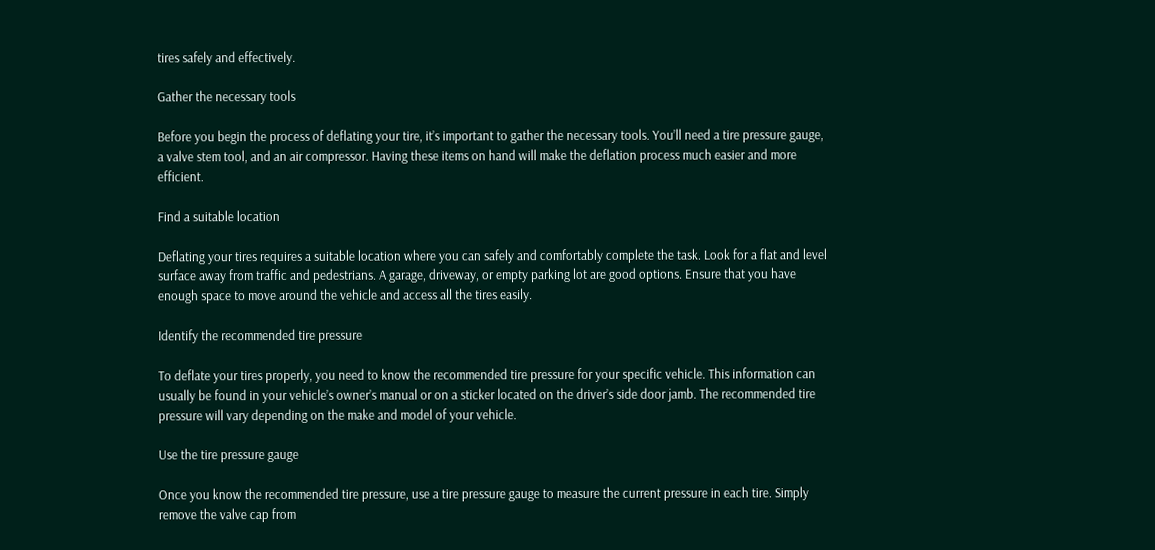tires safely and effectively.

Gather the necessary tools

Before you begin the process of deflating your tire, it’s important to gather the necessary tools. You’ll need a tire pressure gauge, a valve stem tool, and an air compressor. Having these items on hand will make the deflation process much easier and more efficient.

Find a suitable location

Deflating your tires requires a suitable location where you can safely and comfortably complete the task. Look for a flat and level surface away from traffic and pedestrians. A garage, driveway, or empty parking lot are good options. Ensure that you have enough space to move around the vehicle and access all the tires easily.

Identify the recommended tire pressure

To deflate your tires properly, you need to know the recommended tire pressure for your specific vehicle. This information can usually be found in your vehicle’s owner’s manual or on a sticker located on the driver’s side door jamb. The recommended tire pressure will vary depending on the make and model of your vehicle.

Use the tire pressure gauge

Once you know the recommended tire pressure, use a tire pressure gauge to measure the current pressure in each tire. Simply remove the valve cap from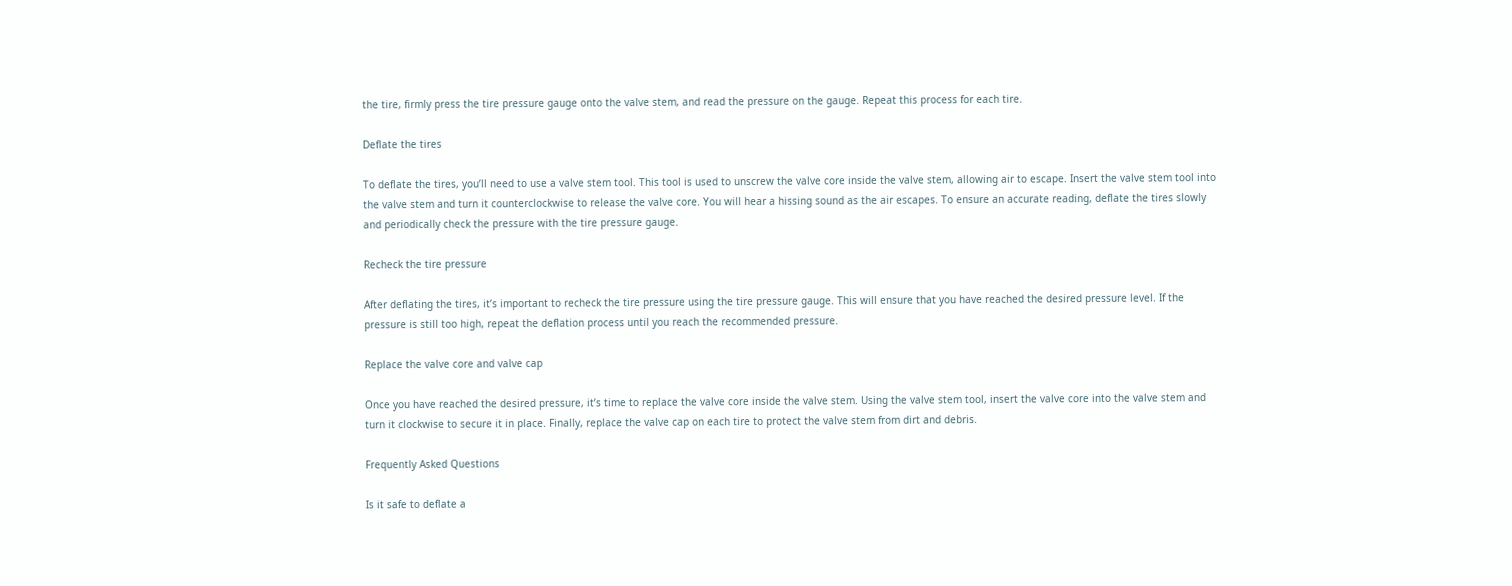the tire, firmly press the tire pressure gauge onto the valve stem, and read the pressure on the gauge. Repeat this process for each tire.

Deflate the tires

To deflate the tires, you’ll need to use a valve stem tool. This tool is used to unscrew the valve core inside the valve stem, allowing air to escape. Insert the valve stem tool into the valve stem and turn it counterclockwise to release the valve core. You will hear a hissing sound as the air escapes. To ensure an accurate reading, deflate the tires slowly and periodically check the pressure with the tire pressure gauge.

Recheck the tire pressure

After deflating the tires, it’s important to recheck the tire pressure using the tire pressure gauge. This will ensure that you have reached the desired pressure level. If the pressure is still too high, repeat the deflation process until you reach the recommended pressure.

Replace the valve core and valve cap

Once you have reached the desired pressure, it’s time to replace the valve core inside the valve stem. Using the valve stem tool, insert the valve core into the valve stem and turn it clockwise to secure it in place. Finally, replace the valve cap on each tire to protect the valve stem from dirt and debris.

Frequently Asked Questions

Is it safe to deflate a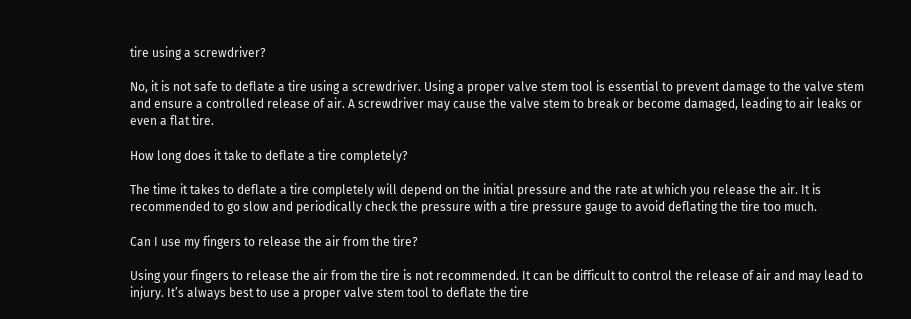tire using a screwdriver?

No, it is not safe to deflate a tire using a screwdriver. Using a proper valve stem tool is essential to prevent damage to the valve stem and ensure a controlled release of air. A screwdriver may cause the valve stem to break or become damaged, leading to air leaks or even a flat tire.

How long does it take to deflate a tire completely?

The time it takes to deflate a tire completely will depend on the initial pressure and the rate at which you release the air. It is recommended to go slow and periodically check the pressure with a tire pressure gauge to avoid deflating the tire too much.

Can I use my fingers to release the air from the tire?

Using your fingers to release the air from the tire is not recommended. It can be difficult to control the release of air and may lead to injury. It’s always best to use a proper valve stem tool to deflate the tire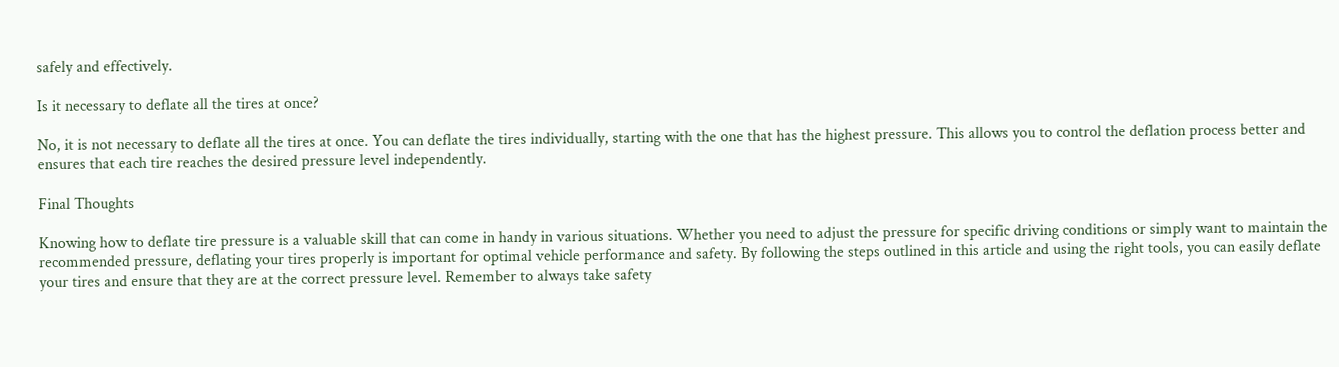safely and effectively.

Is it necessary to deflate all the tires at once?

No, it is not necessary to deflate all the tires at once. You can deflate the tires individually, starting with the one that has the highest pressure. This allows you to control the deflation process better and ensures that each tire reaches the desired pressure level independently.

Final Thoughts

Knowing how to deflate tire pressure is a valuable skill that can come in handy in various situations. Whether you need to adjust the pressure for specific driving conditions or simply want to maintain the recommended pressure, deflating your tires properly is important for optimal vehicle performance and safety. By following the steps outlined in this article and using the right tools, you can easily deflate your tires and ensure that they are at the correct pressure level. Remember to always take safety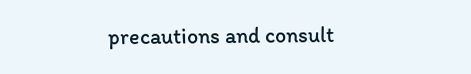precautions and consult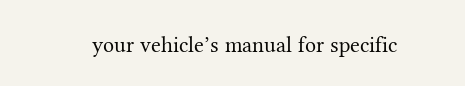your vehicle’s manual for specific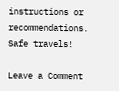instructions or recommendations. Safe travels!

Leave a Comment